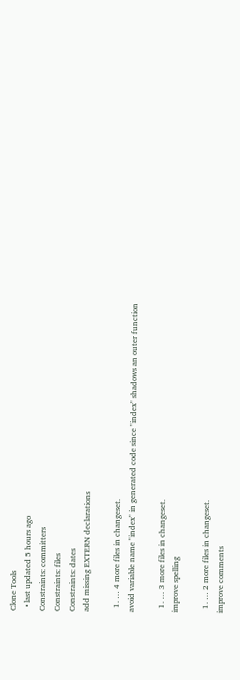Clone Tools
  • last updated 5 hours ago
Constraints: committers
Constraints: files
Constraints: dates
add missing EXTERN declarations

  1. … 4 more files in changeset.
avoid variable name "index" in generated code since "index" shadows an outer function

  1. … 3 more files in changeset.
improve spelling

  1. … 2 more files in changeset.
improve comments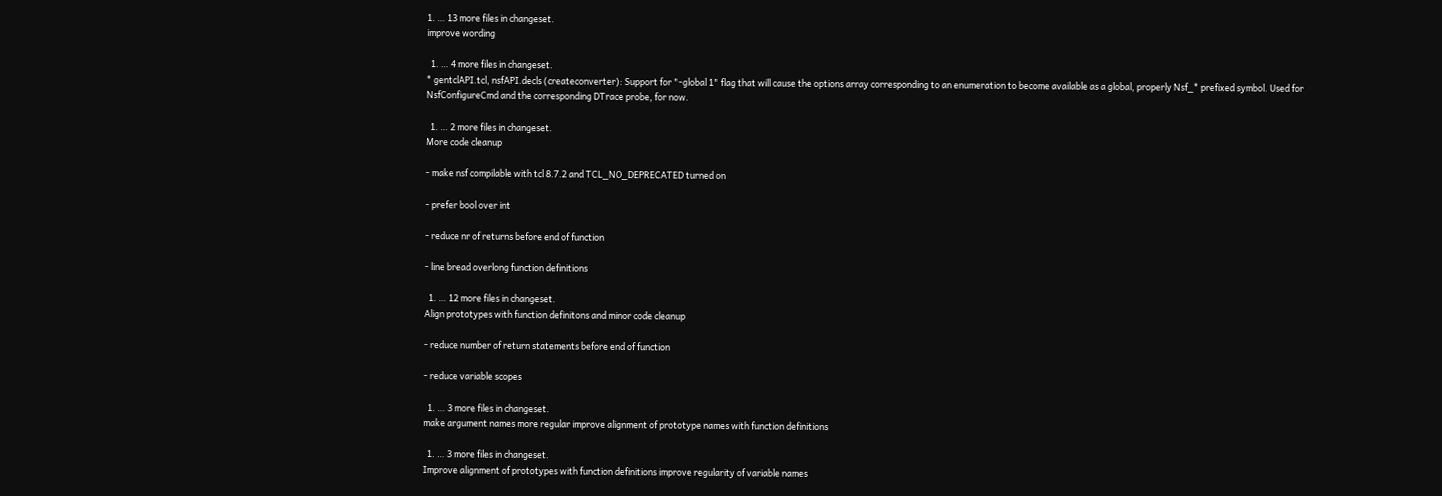1. … 13 more files in changeset.
improve wording

  1. … 4 more files in changeset.
* gentclAPI.tcl, nsfAPI.decls (createconverter): Support for "-global 1" flag that will cause the options array corresponding to an enumeration to become available as a global, properly Nsf_* prefixed symbol. Used for NsfConfigureCmd and the corresponding DTrace probe, for now.

  1. … 2 more files in changeset.
More code cleanup

- make nsf compilable with tcl 8.7.2 and TCL_NO_DEPRECATED turned on

- prefer bool over int

- reduce nr of returns before end of function

- line bread overlong function definitions

  1. … 12 more files in changeset.
Align prototypes with function definitons and minor code cleanup

- reduce number of return statements before end of function

- reduce variable scopes

  1. … 3 more files in changeset.
make argument names more regular improve alignment of prototype names with function definitions

  1. … 3 more files in changeset.
Improve alignment of prototypes with function definitions improve regularity of variable names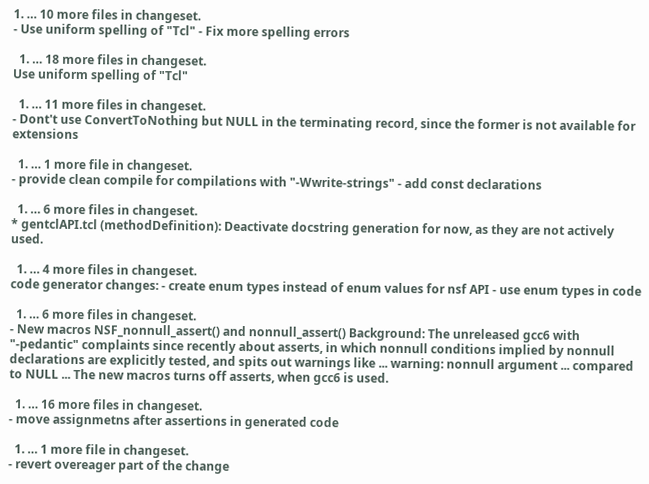1. … 10 more files in changeset.
- Use uniform spelling of "Tcl" - Fix more spelling errors

  1. … 18 more files in changeset.
Use uniform spelling of "Tcl"

  1. … 11 more files in changeset.
- Dont't use ConvertToNothing but NULL in the terminating record, since the former is not available for extensions

  1. … 1 more file in changeset.
- provide clean compile for compilations with "-Wwrite-strings" - add const declarations

  1. … 6 more files in changeset.
* gentclAPI.tcl (methodDefinition): Deactivate docstring generation for now, as they are not actively used.

  1. … 4 more files in changeset.
code generator changes: - create enum types instead of enum values for nsf API - use enum types in code

  1. … 6 more files in changeset.
- New macros NSF_nonnull_assert() and nonnull_assert() Background: The unreleased gcc6 with "-pedantic" complaints since recently about asserts, in which nonnull conditions implied by nonnull declarations are explicitly tested, and spits out warnings like ... warning: nonnull argument ... compared to NULL ... The new macros turns off asserts, when gcc6 is used.

  1. … 16 more files in changeset.
- move assignmetns after assertions in generated code

  1. … 1 more file in changeset.
- revert overeager part of the change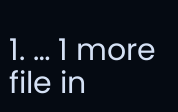1. … 1 more file in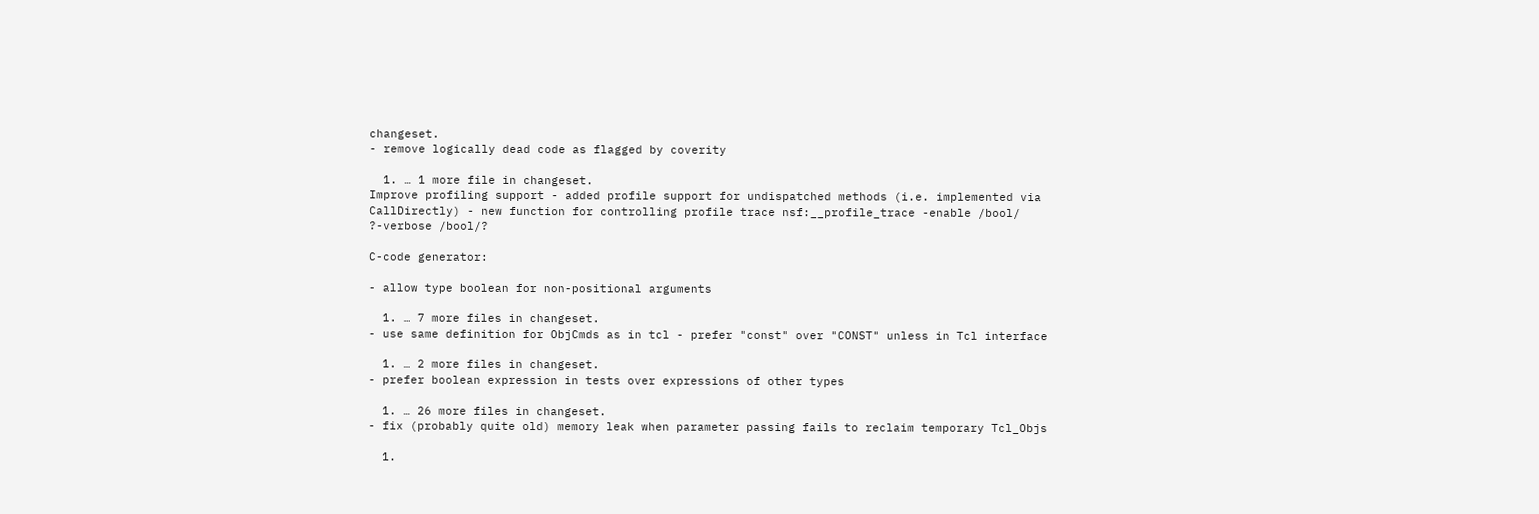changeset.
- remove logically dead code as flagged by coverity

  1. … 1 more file in changeset.
Improve profiling support - added profile support for undispatched methods (i.e. implemented via CallDirectly) - new function for controlling profile trace nsf:__profile_trace -enable /bool/ ?-verbose /bool/?

C-code generator:

- allow type boolean for non-positional arguments

  1. … 7 more files in changeset.
- use same definition for ObjCmds as in tcl - prefer "const" over "CONST" unless in Tcl interface

  1. … 2 more files in changeset.
- prefer boolean expression in tests over expressions of other types

  1. … 26 more files in changeset.
- fix (probably quite old) memory leak when parameter passing fails to reclaim temporary Tcl_Objs

  1.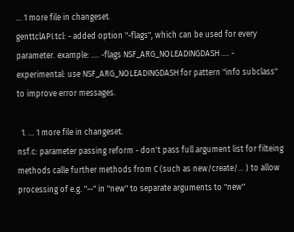… 1 more file in changeset.
genttclAPI.tcl: - added option "-flags", which can be used for every parameter. example: .... -flags NSF_ARG_NOLEADINGDASH .... - experimental: use NSF_ARG_NOLEADINGDASH for pattern "info subclass" to improve error messages.

  1. … 1 more file in changeset.
nsf.c: parameter passing reform - don't pass full argument list for filteing methods calle further methods from C (such as new/create/... ) to allow processing of e.g. "--" in "new" to separate arguments to "new"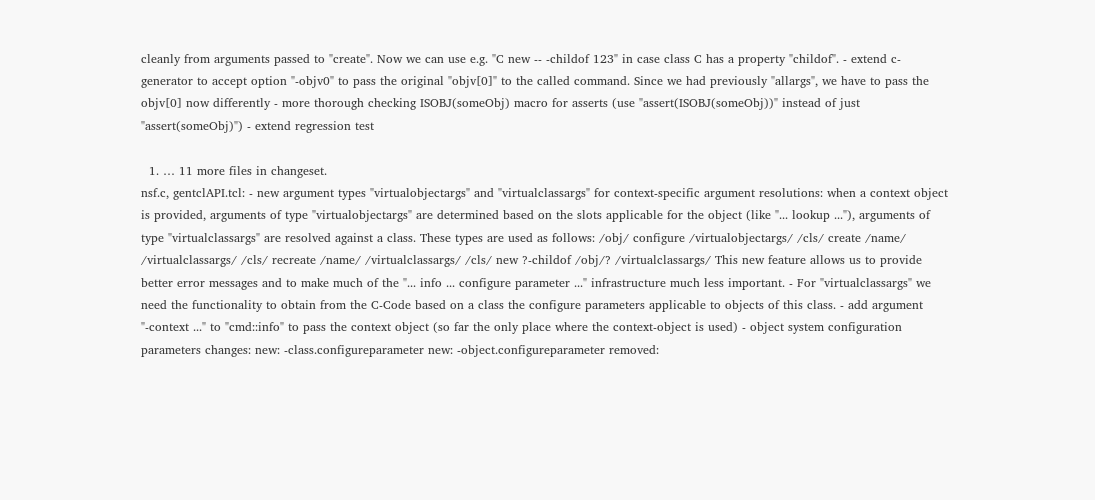cleanly from arguments passed to "create". Now we can use e.g. "C new -- -childof 123" in case class C has a property "childof". - extend c-generator to accept option "-objv0" to pass the original "objv[0]" to the called command. Since we had previously "allargs", we have to pass the objv[0] now differently - more thorough checking ISOBJ(someObj) macro for asserts (use "assert(ISOBJ(someObj))" instead of just "assert(someObj)") - extend regression test

  1. … 11 more files in changeset.
nsf.c, gentclAPI.tcl: - new argument types "virtualobjectargs" and "virtualclassargs" for context-specific argument resolutions: when a context object is provided, arguments of type "virtualobjectargs" are determined based on the slots applicable for the object (like "... lookup ..."), arguments of type "virtualclassargs" are resolved against a class. These types are used as follows: /obj/ configure /virtualobjectargs/ /cls/ create /name/ /virtualclassargs/ /cls/ recreate /name/ /virtualclassargs/ /cls/ new ?-childof /obj/? /virtualclassargs/ This new feature allows us to provide better error messages and to make much of the "... info ... configure parameter ..." infrastructure much less important. - For "virtualclassargs" we need the functionality to obtain from the C-Code based on a class the configure parameters applicable to objects of this class. - add argument "-context ..." to "cmd::info" to pass the context object (so far the only place where the context-object is used) - object system configuration parameters changes: new: -class.configureparameter new: -object.configureparameter removed: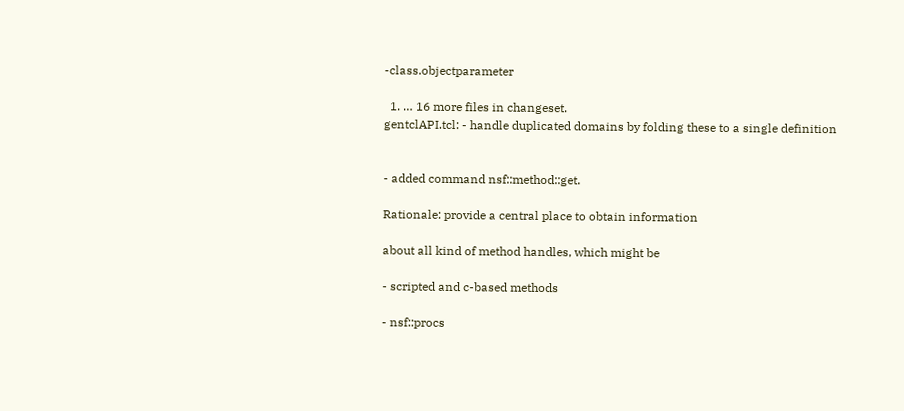-class.objectparameter

  1. … 16 more files in changeset.
gentclAPI.tcl: - handle duplicated domains by folding these to a single definition


- added command nsf::method::get.

Rationale: provide a central place to obtain information

about all kind of method handles, which might be

- scripted and c-based methods

- nsf::procs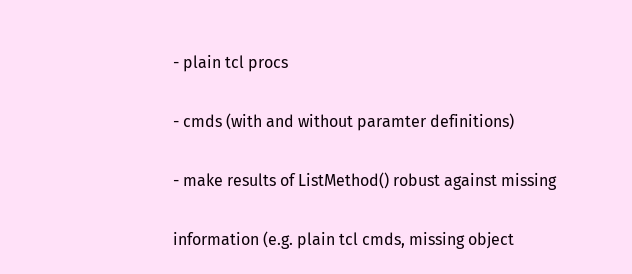- plain tcl procs

- cmds (with and without paramter definitions)

- make results of ListMethod() robust against missing

information (e.g. plain tcl cmds, missing object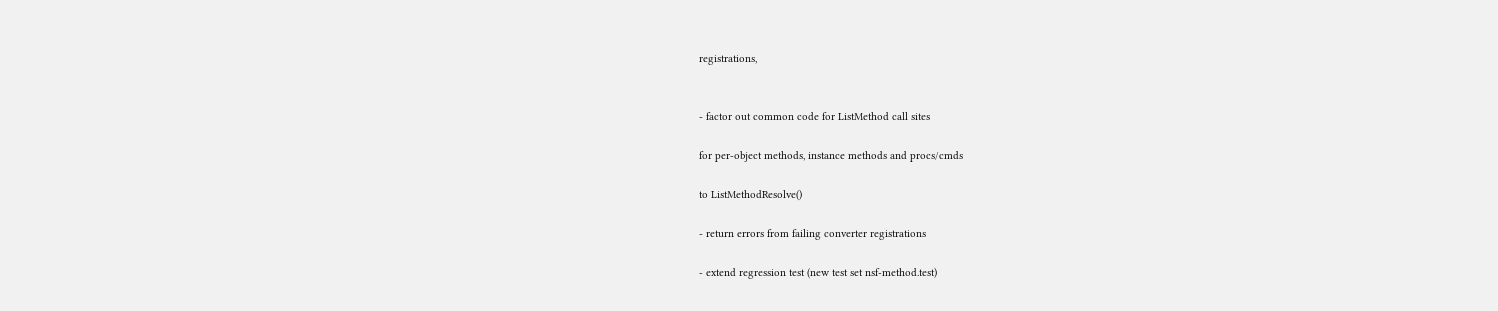registrations,


- factor out common code for ListMethod call sites

for per-object methods, instance methods and procs/cmds

to ListMethodResolve()

- return errors from failing converter registrations

- extend regression test (new test set nsf-method.test)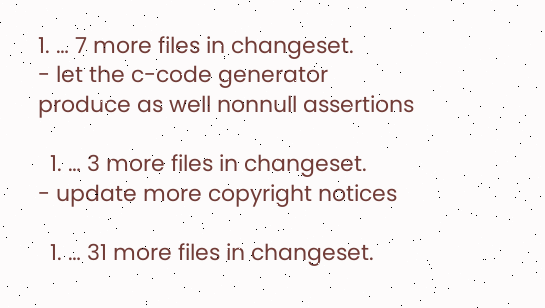1. … 7 more files in changeset.
- let the c-code generator produce as well nonnull assertions

  1. … 3 more files in changeset.
- update more copyright notices

  1. … 31 more files in changeset.